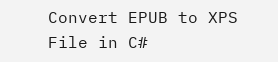Convert EPUB to XPS File in C#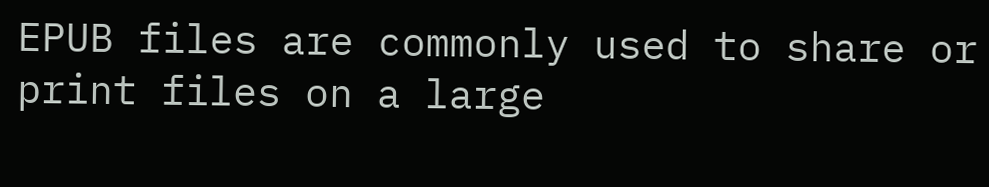EPUB files are commonly used to share or print files on a large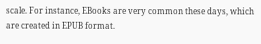scale. For instance, EBooks are very common these days, which are created in EPUB format.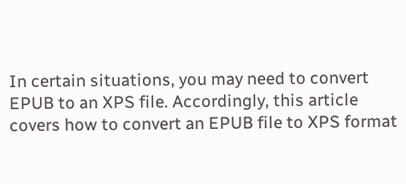In certain situations, you may need to convert EPUB to an XPS file. Accordingly, this article covers how to convert an EPUB file to XPS format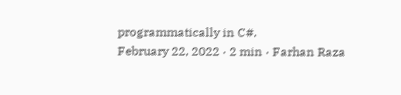programmatically in C#.
February 22, 2022 · 2 min · Farhan Raza